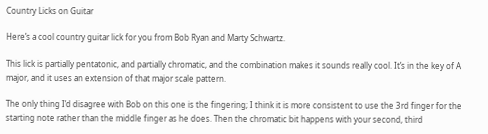Country Licks on Guitar

Here’s a cool country guitar lick for you from Bob Ryan and Marty Schwartz.

This lick is partially pentatonic, and partially chromatic, and the combination makes it sounds really cool. It’s in the key of A major, and it uses an extension of that major scale pattern.

The only thing I’d disagree with Bob on this one is the fingering; I think it is more consistent to use the 3rd finger for the starting note rather than the middle finger as he does. Then the chromatic bit happens with your second, third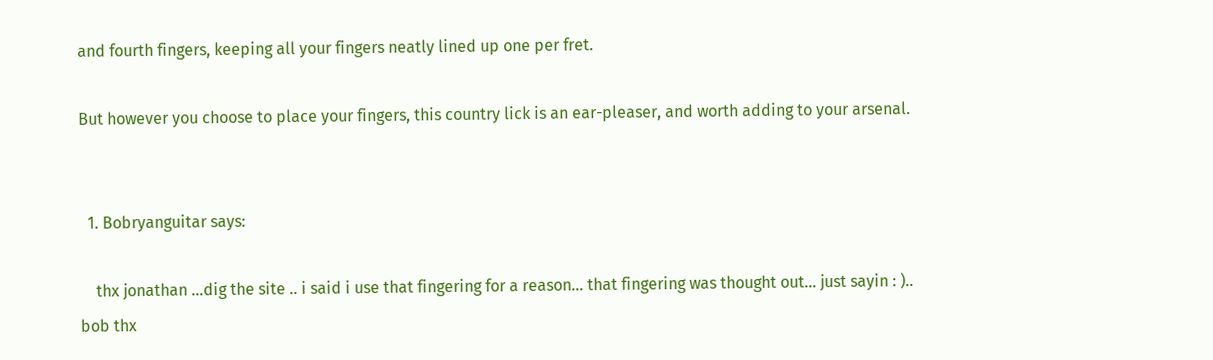and fourth fingers, keeping all your fingers neatly lined up one per fret.

But however you choose to place your fingers, this country lick is an ear-pleaser, and worth adding to your arsenal.


  1. Bobryanguitar says:

    thx jonathan …dig the site .. i said i use that fingering for a reason… that fingering was thought out… just sayin : ).. bob thx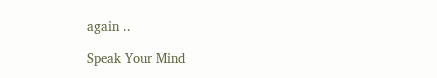again ..

Speak Your Mind